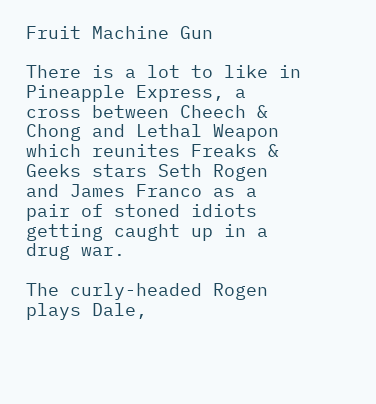Fruit Machine Gun

There is a lot to like in Pineapple Express, a cross between Cheech & Chong and Lethal Weapon which reunites Freaks & Geeks stars Seth Rogen and James Franco as a pair of stoned idiots getting caught up in a drug war.

The curly-headed Rogen plays Dale,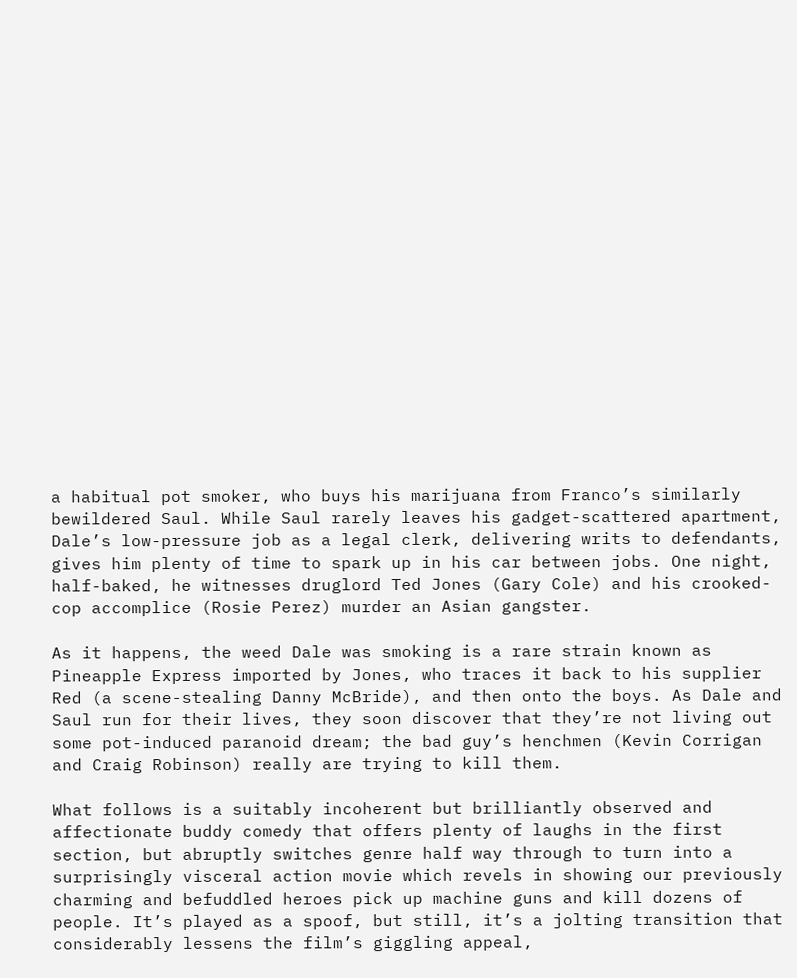a habitual pot smoker, who buys his marijuana from Franco’s similarly bewildered Saul. While Saul rarely leaves his gadget-scattered apartment, Dale’s low-pressure job as a legal clerk, delivering writs to defendants, gives him plenty of time to spark up in his car between jobs. One night, half-baked, he witnesses druglord Ted Jones (Gary Cole) and his crooked-cop accomplice (Rosie Perez) murder an Asian gangster.

As it happens, the weed Dale was smoking is a rare strain known as Pineapple Express imported by Jones, who traces it back to his supplier Red (a scene-stealing Danny McBride), and then onto the boys. As Dale and Saul run for their lives, they soon discover that they’re not living out some pot-induced paranoid dream; the bad guy’s henchmen (Kevin Corrigan and Craig Robinson) really are trying to kill them.

What follows is a suitably incoherent but brilliantly observed and affectionate buddy comedy that offers plenty of laughs in the first section, but abruptly switches genre half way through to turn into a surprisingly visceral action movie which revels in showing our previously charming and befuddled heroes pick up machine guns and kill dozens of people. It’s played as a spoof, but still, it’s a jolting transition that considerably lessens the film’s giggling appeal,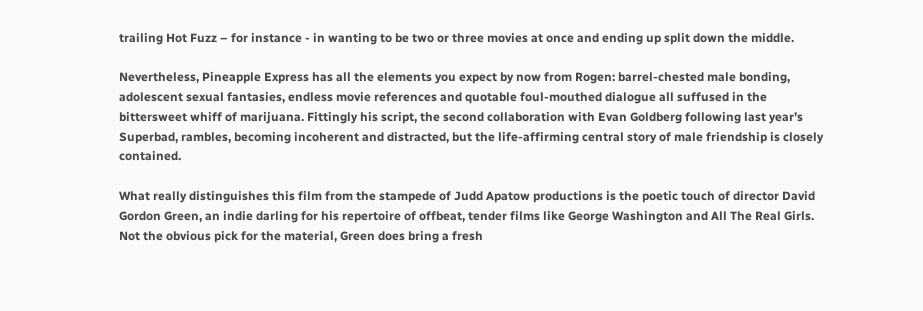trailing Hot Fuzz – for instance - in wanting to be two or three movies at once and ending up split down the middle.

Nevertheless, Pineapple Express has all the elements you expect by now from Rogen: barrel-chested male bonding, adolescent sexual fantasies, endless movie references and quotable foul-mouthed dialogue all suffused in the bittersweet whiff of marijuana. Fittingly his script, the second collaboration with Evan Goldberg following last year’s Superbad, rambles, becoming incoherent and distracted, but the life-affirming central story of male friendship is closely contained.

What really distinguishes this film from the stampede of Judd Apatow productions is the poetic touch of director David Gordon Green, an indie darling for his repertoire of offbeat, tender films like George Washington and All The Real Girls. Not the obvious pick for the material, Green does bring a fresh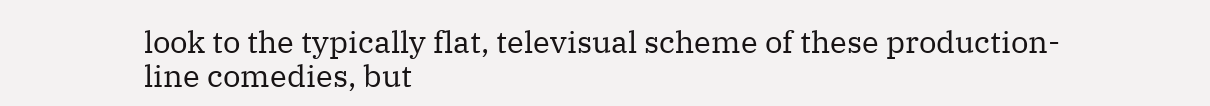look to the typically flat, televisual scheme of these production-line comedies, but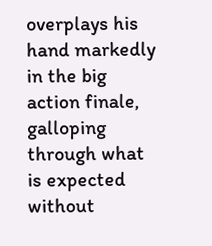overplays his hand markedly in the big action finale, galloping through what is expected without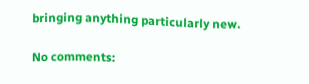bringing anything particularly new.

No comments: